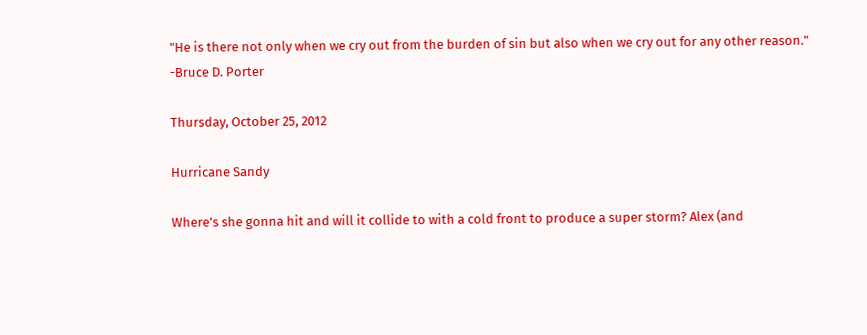"He is there not only when we cry out from the burden of sin but also when we cry out for any other reason." -Bruce D. Porter

Thursday, October 25, 2012

Hurricane Sandy

Where's she gonna hit and will it collide to with a cold front to produce a super storm? Alex (and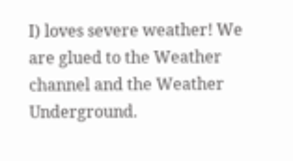I) loves severe weather! We are glued to the Weather channel and the Weather Underground.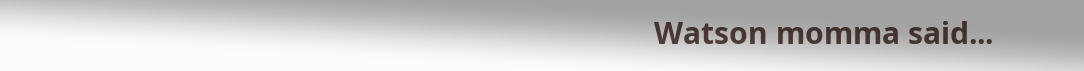Watson momma said...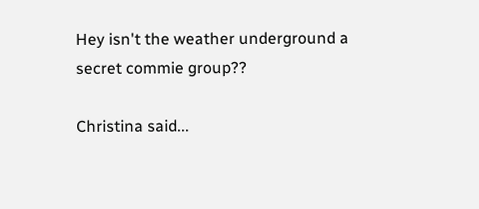Hey isn't the weather underground a secret commie group??

Christina said...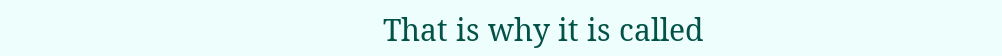That is why it is called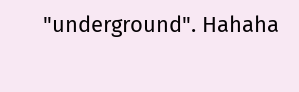"underground". Hahaha